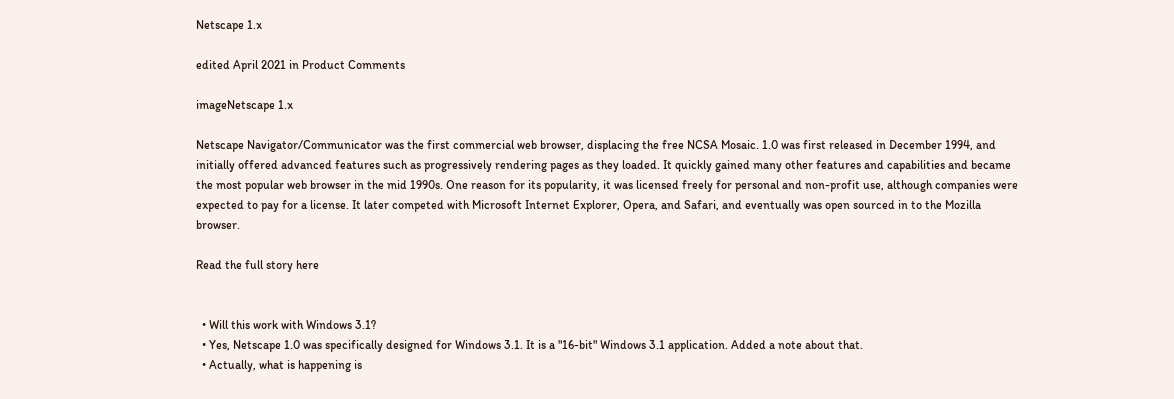Netscape 1.x

edited April 2021 in Product Comments

imageNetscape 1.x

Netscape Navigator/Communicator was the first commercial web browser, displacing the free NCSA Mosaic. 1.0 was first released in December 1994, and initially offered advanced features such as progressively rendering pages as they loaded. It quickly gained many other features and capabilities and became the most popular web browser in the mid 1990s. One reason for its popularity, it was licensed freely for personal and non-profit use, although companies were expected to pay for a license. It later competed with Microsoft Internet Explorer, Opera, and Safari, and eventually was open sourced in to the Mozilla browser.

Read the full story here


  • Will this work with Windows 3.1?
  • Yes, Netscape 1.0 was specifically designed for Windows 3.1. It is a "16-bit" Windows 3.1 application. Added a note about that.
  • Actually, what is happening is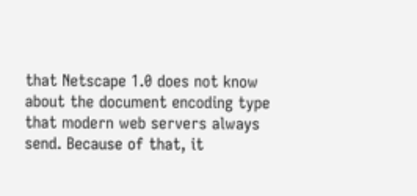that Netscape 1.0 does not know about the document encoding type that modern web servers always send. Because of that, it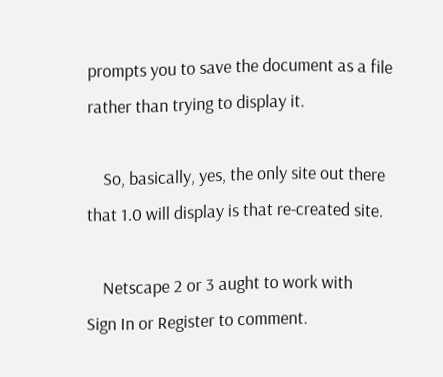prompts you to save the document as a file rather than trying to display it.

    So, basically, yes, the only site out there that 1.0 will display is that re-created site.

    Netscape 2 or 3 aught to work with
Sign In or Register to comment.